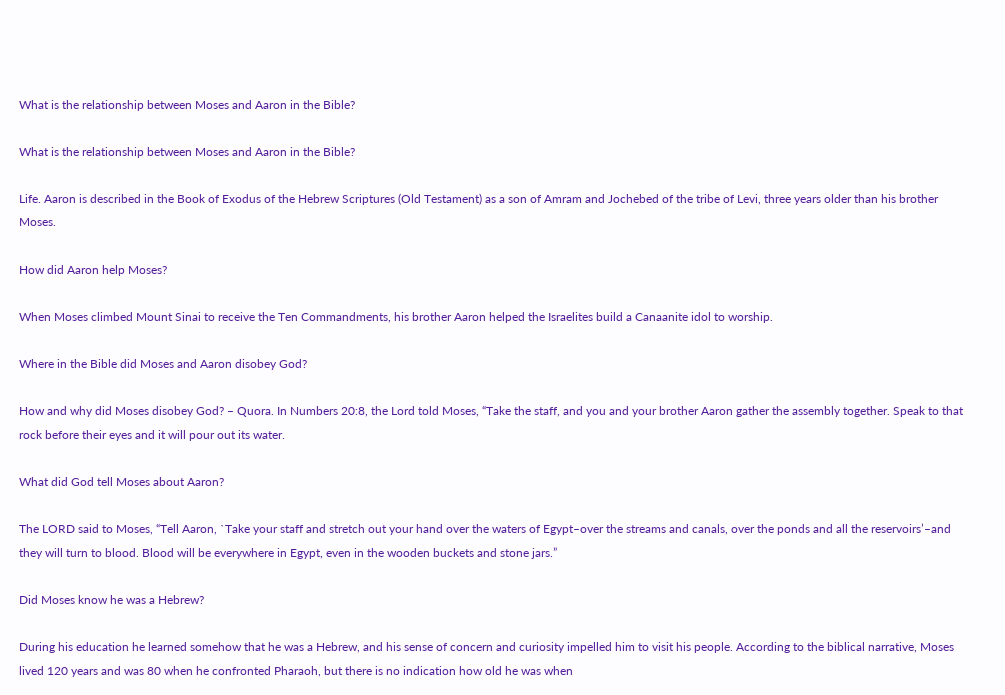What is the relationship between Moses and Aaron in the Bible?

What is the relationship between Moses and Aaron in the Bible?

Life. Aaron is described in the Book of Exodus of the Hebrew Scriptures (Old Testament) as a son of Amram and Jochebed of the tribe of Levi, three years older than his brother Moses.

How did Aaron help Moses?

When Moses climbed Mount Sinai to receive the Ten Commandments, his brother Aaron helped the Israelites build a Canaanite idol to worship.

Where in the Bible did Moses and Aaron disobey God?

How and why did Moses disobey God? – Quora. In Numbers 20:8, the Lord told Moses, “Take the staff, and you and your brother Aaron gather the assembly together. Speak to that rock before their eyes and it will pour out its water.

What did God tell Moses about Aaron?

The LORD said to Moses, “Tell Aaron, `Take your staff and stretch out your hand over the waters of Egypt–over the streams and canals, over the ponds and all the reservoirs’–and they will turn to blood. Blood will be everywhere in Egypt, even in the wooden buckets and stone jars.”

Did Moses know he was a Hebrew?

During his education he learned somehow that he was a Hebrew, and his sense of concern and curiosity impelled him to visit his people. According to the biblical narrative, Moses lived 120 years and was 80 when he confronted Pharaoh, but there is no indication how old he was when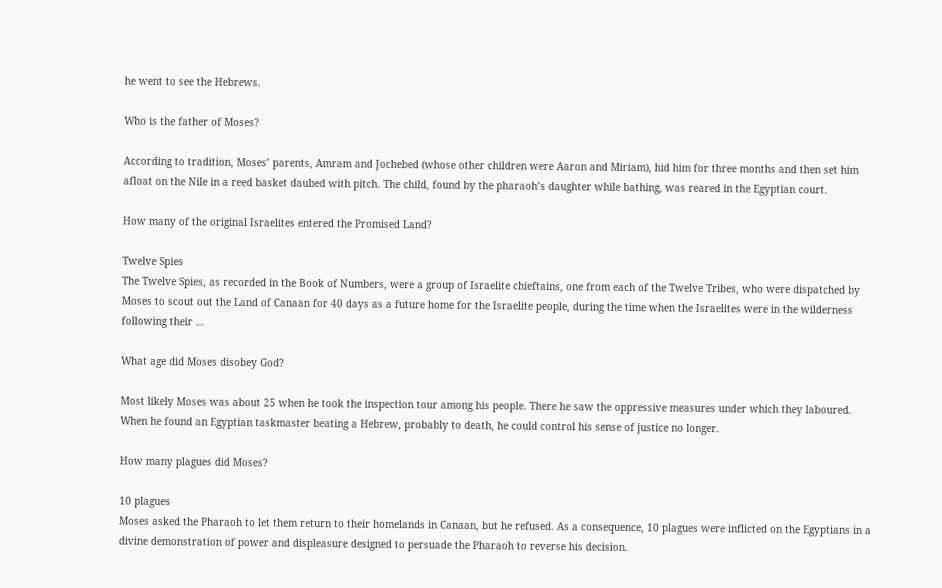he went to see the Hebrews.

Who is the father of Moses?

According to tradition, Moses’ parents, Amram and Jochebed (whose other children were Aaron and Miriam), hid him for three months and then set him afloat on the Nile in a reed basket daubed with pitch. The child, found by the pharaoh’s daughter while bathing, was reared in the Egyptian court.

How many of the original Israelites entered the Promised Land?

Twelve Spies
The Twelve Spies, as recorded in the Book of Numbers, were a group of Israelite chieftains, one from each of the Twelve Tribes, who were dispatched by Moses to scout out the Land of Canaan for 40 days as a future home for the Israelite people, during the time when the Israelites were in the wilderness following their …

What age did Moses disobey God?

Most likely Moses was about 25 when he took the inspection tour among his people. There he saw the oppressive measures under which they laboured. When he found an Egyptian taskmaster beating a Hebrew, probably to death, he could control his sense of justice no longer.

How many plagues did Moses?

10 plagues
Moses asked the Pharaoh to let them return to their homelands in Canaan, but he refused. As a consequence, 10 plagues were inflicted on the Egyptians in a divine demonstration of power and displeasure designed to persuade the Pharaoh to reverse his decision.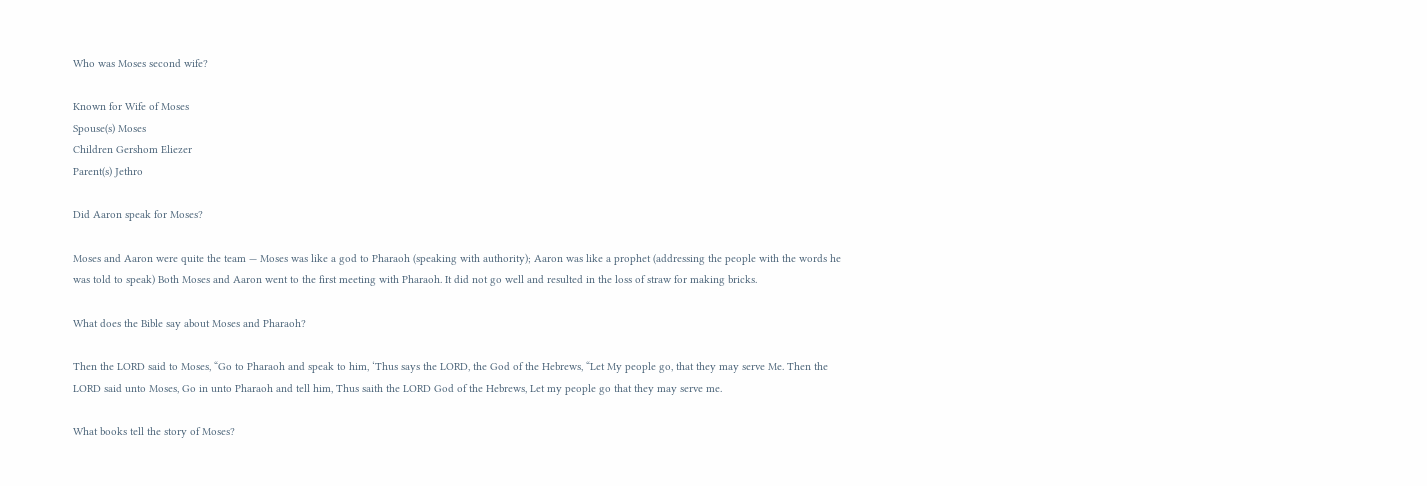Who was Moses second wife?

Known for Wife of Moses
Spouse(s) Moses
Children Gershom Eliezer
Parent(s) Jethro

Did Aaron speak for Moses?

Moses and Aaron were quite the team — Moses was like a god to Pharaoh (speaking with authority); Aaron was like a prophet (addressing the people with the words he was told to speak) Both Moses and Aaron went to the first meeting with Pharaoh. It did not go well and resulted in the loss of straw for making bricks.

What does the Bible say about Moses and Pharaoh?

Then the LORD said to Moses, “Go to Pharaoh and speak to him, ‘Thus says the LORD, the God of the Hebrews, “Let My people go, that they may serve Me. Then the LORD said unto Moses, Go in unto Pharaoh and tell him, Thus saith the LORD God of the Hebrews, Let my people go that they may serve me.

What books tell the story of Moses?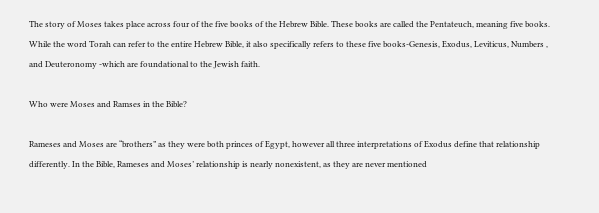The story of Moses takes place across four of the five books of the Hebrew Bible. These books are called the Pentateuch, meaning five books. While the word Torah can refer to the entire Hebrew Bible, it also specifically refers to these five books-Genesis, Exodus, Leviticus, Numbers , and Deuteronomy -which are foundational to the Jewish faith.

Who were Moses and Ramses in the Bible?

Rameses and Moses are “brothers” as they were both princes of Egypt, however all three interpretations of Exodus define that relationship differently. In the Bible, Rameses and Moses’ relationship is nearly nonexistent, as they are never mentioned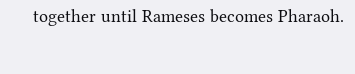together until Rameses becomes Pharaoh.